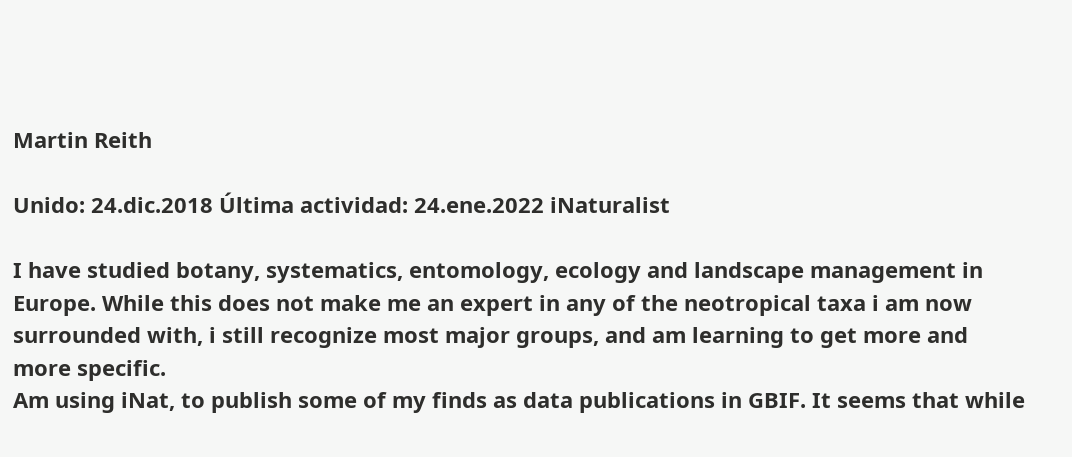Martin Reith

Unido: 24.dic.2018 Última actividad: 24.ene.2022 iNaturalist

I have studied botany, systematics, entomology, ecology and landscape management in Europe. While this does not make me an expert in any of the neotropical taxa i am now surrounded with, i still recognize most major groups, and am learning to get more and more specific.
Am using iNat, to publish some of my finds as data publications in GBIF. It seems that while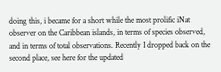doing this, i became for a short while the most prolific iNat observer on the Caribbean islands, in terms of species observed, and in terms of total observations. Recently I dropped back on the second place, see here for the updated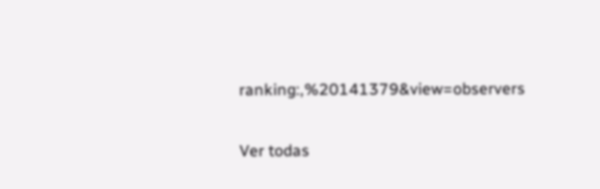ranking:,%20141379&view=observers

Ver todas